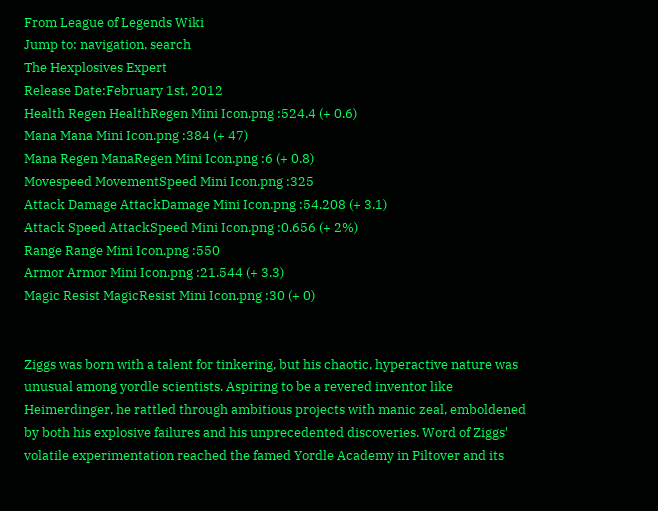From League of Legends Wiki
Jump to: navigation, search
The Hexplosives Expert
Release Date:February 1st, 2012
Health Regen HealthRegen Mini Icon.png :524.4 (+ 0.6)
Mana Mana Mini Icon.png :384 (+ 47)
Mana Regen ManaRegen Mini Icon.png :6 (+ 0.8)
Movespeed MovementSpeed Mini Icon.png :325
Attack Damage AttackDamage Mini Icon.png :54.208 (+ 3.1)
Attack Speed AttackSpeed Mini Icon.png :0.656 (+ 2%)
Range Range Mini Icon.png :550
Armor Armor Mini Icon.png :21.544 (+ 3.3)
Magic Resist MagicResist Mini Icon.png :30 (+ 0)


Ziggs was born with a talent for tinkering, but his chaotic, hyperactive nature was unusual among yordle scientists. Aspiring to be a revered inventor like Heimerdinger, he rattled through ambitious projects with manic zeal, emboldened by both his explosive failures and his unprecedented discoveries. Word of Ziggs' volatile experimentation reached the famed Yordle Academy in Piltover and its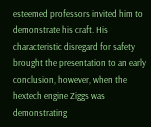esteemed professors invited him to demonstrate his craft. His characteristic disregard for safety brought the presentation to an early conclusion, however, when the hextech engine Ziggs was demonstrating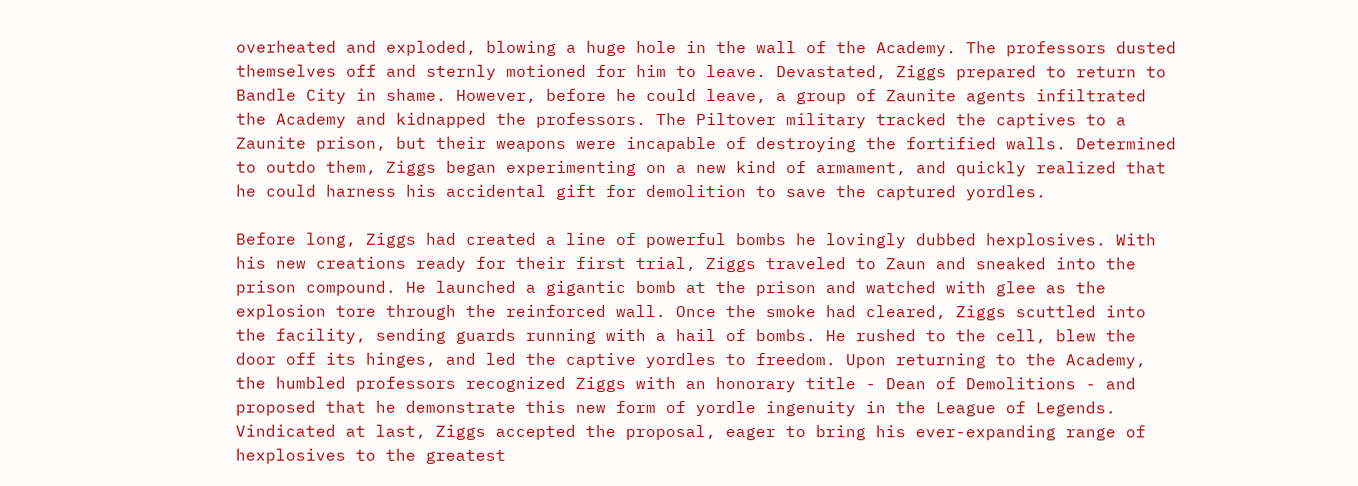overheated and exploded, blowing a huge hole in the wall of the Academy. The professors dusted themselves off and sternly motioned for him to leave. Devastated, Ziggs prepared to return to Bandle City in shame. However, before he could leave, a group of Zaunite agents infiltrated the Academy and kidnapped the professors. The Piltover military tracked the captives to a Zaunite prison, but their weapons were incapable of destroying the fortified walls. Determined to outdo them, Ziggs began experimenting on a new kind of armament, and quickly realized that he could harness his accidental gift for demolition to save the captured yordles.

Before long, Ziggs had created a line of powerful bombs he lovingly dubbed hexplosives. With his new creations ready for their first trial, Ziggs traveled to Zaun and sneaked into the prison compound. He launched a gigantic bomb at the prison and watched with glee as the explosion tore through the reinforced wall. Once the smoke had cleared, Ziggs scuttled into the facility, sending guards running with a hail of bombs. He rushed to the cell, blew the door off its hinges, and led the captive yordles to freedom. Upon returning to the Academy, the humbled professors recognized Ziggs with an honorary title - Dean of Demolitions - and proposed that he demonstrate this new form of yordle ingenuity in the League of Legends. Vindicated at last, Ziggs accepted the proposal, eager to bring his ever-expanding range of hexplosives to the greatest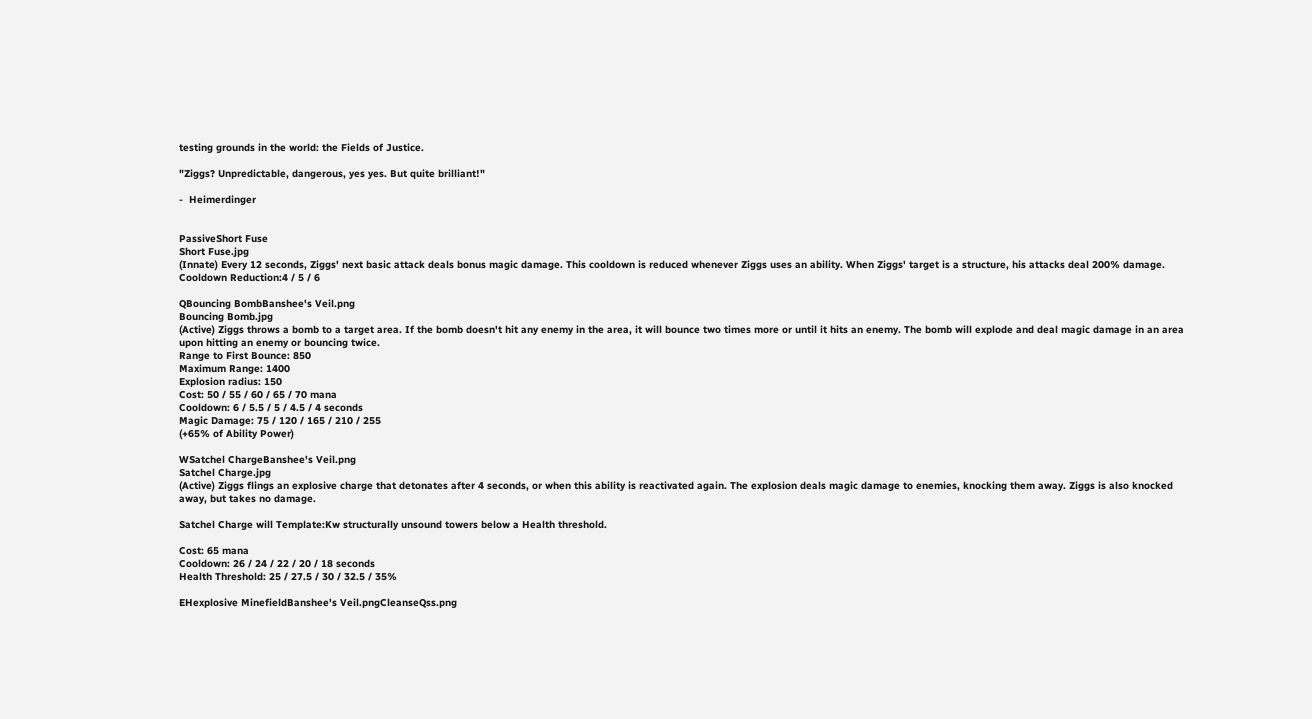testing grounds in the world: the Fields of Justice.

"Ziggs? Unpredictable, dangerous, yes yes. But quite brilliant!"

-  Heimerdinger


PassiveShort Fuse
Short Fuse.jpg
(Innate) Every 12 seconds, Ziggs' next basic attack deals bonus magic damage. This cooldown is reduced whenever Ziggs uses an ability. When Ziggs' target is a structure, his attacks deal 200% damage.
Cooldown Reduction:4 / 5 / 6

QBouncing BombBanshee's Veil.png
Bouncing Bomb.jpg
(Active) Ziggs throws a bomb to a target area. If the bomb doesn't hit any enemy in the area, it will bounce two times more or until it hits an enemy. The bomb will explode and deal magic damage in an area upon hitting an enemy or bouncing twice.
Range to First Bounce: 850
Maximum Range: 1400
Explosion radius: 150
Cost: 50 / 55 / 60 / 65 / 70 mana
Cooldown: 6 / 5.5 / 5 / 4.5 / 4 seconds
Magic Damage: 75 / 120 / 165 / 210 / 255
(+65% of Ability Power)

WSatchel ChargeBanshee's Veil.png
Satchel Charge.jpg
(Active) Ziggs flings an explosive charge that detonates after 4 seconds, or when this ability is reactivated again. The explosion deals magic damage to enemies, knocking them away. Ziggs is also knocked away, but takes no damage.

Satchel Charge will Template:Kw structurally unsound towers below a Health threshold.

Cost: 65 mana
Cooldown: 26 / 24 / 22 / 20 / 18 seconds
Health Threshold: 25 / 27.5 / 30 / 32.5 / 35%

EHexplosive MinefieldBanshee's Veil.pngCleanseQss.png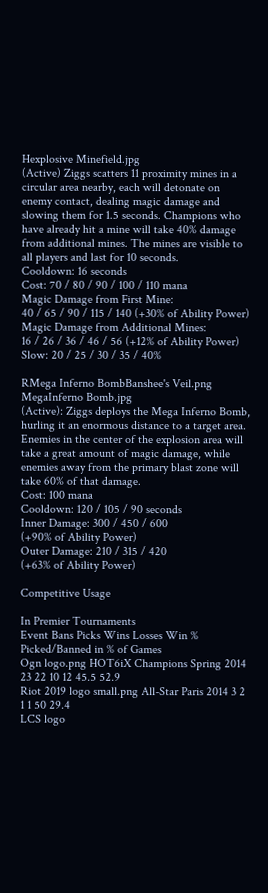Hexplosive Minefield.jpg
(Active) Ziggs scatters 11 proximity mines in a circular area nearby, each will detonate on enemy contact, dealing magic damage and slowing them for 1.5 seconds. Champions who have already hit a mine will take 40% damage from additional mines. The mines are visible to all players and last for 10 seconds.
Cooldown: 16 seconds
Cost: 70 / 80 / 90 / 100 / 110 mana
Magic Damage from First Mine:
40 / 65 / 90 / 115 / 140 (+30% of Ability Power)
Magic Damage from Additional Mines:
16 / 26 / 36 / 46 / 56 (+12% of Ability Power)
Slow: 20 / 25 / 30 / 35 / 40%

RMega Inferno BombBanshee's Veil.png
MegaInferno Bomb.jpg
(Active): Ziggs deploys the Mega Inferno Bomb, hurling it an enormous distance to a target area. Enemies in the center of the explosion area will take a great amount of magic damage, while enemies away from the primary blast zone will take 60% of that damage.
Cost: 100 mana
Cooldown: 120 / 105 / 90 seconds
Inner Damage: 300 / 450 / 600
(+90% of Ability Power)
Outer Damage: 210 / 315 / 420
(+63% of Ability Power)

Competitive Usage

In Premier Tournaments
Event Bans Picks Wins Losses Win % Picked/Banned in % of Games
Ogn logo.png HOT6iX Champions Spring 2014 23 22 10 12 45.5 52.9
Riot 2019 logo small.png All-Star Paris 2014 3 2 1 1 50 29.4
LCS logo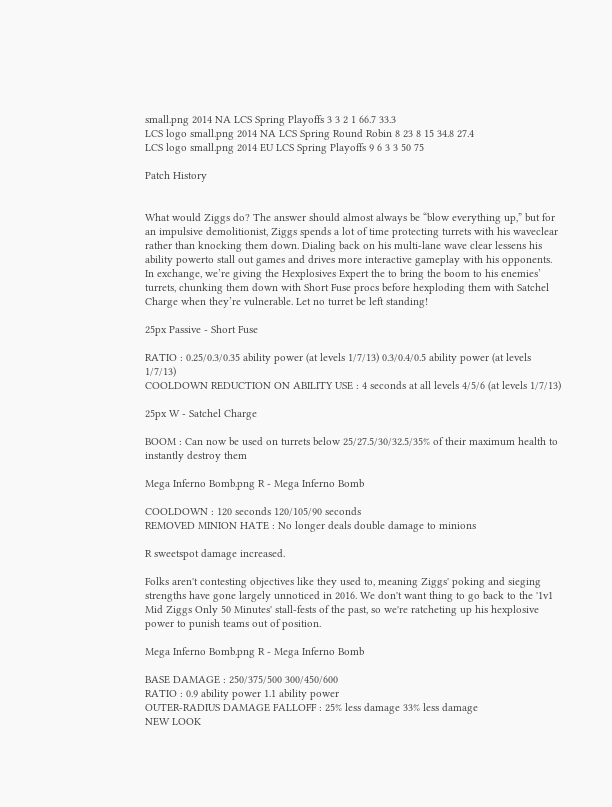small.png 2014 NA LCS Spring Playoffs 3 3 2 1 66.7 33.3
LCS logo small.png 2014 NA LCS Spring Round Robin 8 23 8 15 34.8 27.4
LCS logo small.png 2014 EU LCS Spring Playoffs 9 6 3 3 50 75

Patch History


What would Ziggs do? The answer should almost always be “blow everything up,” but for an impulsive demolitionist, Ziggs spends a lot of time protecting turrets with his waveclear rather than knocking them down. Dialing back on his multi-lane wave clear lessens his ability powerto stall out games and drives more interactive gameplay with his opponents. In exchange, we’re giving the Hexplosives Expert the to bring the boom to his enemies’ turrets, chunking them down with Short Fuse procs before hexploding them with Satchel Charge when they’re vulnerable. Let no turret be left standing!

25px Passive - Short Fuse

RATIO : 0.25/0.3/0.35 ability power (at levels 1/7/13) 0.3/0.4/0.5 ability power (at levels 1/7/13)
COOLDOWN REDUCTION ON ABILITY USE : 4 seconds at all levels 4/5/6 (at levels 1/7/13)

25px W - Satchel Charge

BOOM : Can now be used on turrets below 25/27.5/30/32.5/35% of their maximum health to instantly destroy them

Mega Inferno Bomb.png R - Mega Inferno Bomb

COOLDOWN : 120 seconds 120/105/90 seconds
REMOVED MINION HATE : No longer deals double damage to minions

R sweetspot damage increased.

Folks aren't contesting objectives like they used to, meaning Ziggs' poking and sieging strengths have gone largely unnoticed in 2016. We don't want thing to go back to the '1v1 Mid Ziggs Only 50 Minutes' stall-fests of the past, so we're ratcheting up his hexplosive power to punish teams out of position.

Mega Inferno Bomb.png R - Mega Inferno Bomb

BASE DAMAGE : 250/375/500 300/450/600
RATIO : 0.9 ability power 1.1 ability power
OUTER-RADIUS DAMAGE FALLOFF : 25% less damage 33% less damage
NEW LOOK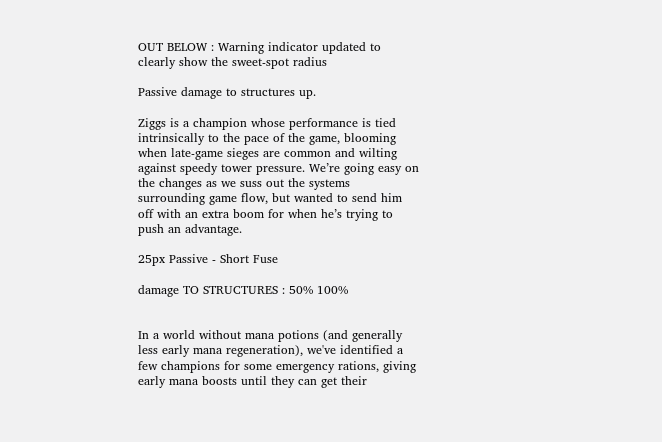OUT BELOW : Warning indicator updated to clearly show the sweet-spot radius

Passive damage to structures up.

Ziggs is a champion whose performance is tied intrinsically to the pace of the game, blooming when late-game sieges are common and wilting against speedy tower pressure. We’re going easy on the changes as we suss out the systems surrounding game flow, but wanted to send him off with an extra boom for when he’s trying to push an advantage.

25px Passive - Short Fuse

damage TO STRUCTURES : 50% 100%


In a world without mana potions (and generally less early mana regeneration), we've identified a few champions for some emergency rations, giving early mana boosts until they can get their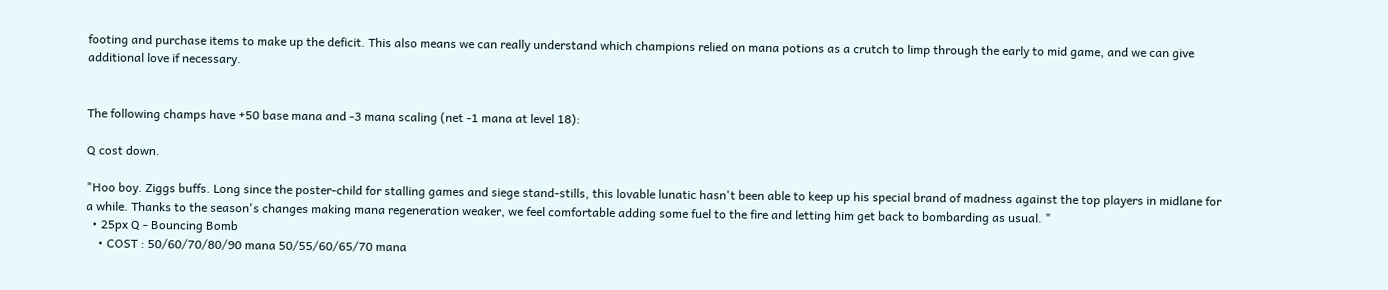footing and purchase items to make up the deficit. This also means we can really understand which champions relied on mana potions as a crutch to limp through the early to mid game, and we can give additional love if necessary.


The following champs have +50 base mana and -3 mana scaling (net -1 mana at level 18):

Q cost down.

"Hoo boy. Ziggs buffs. Long since the poster-child for stalling games and siege stand-stills, this lovable lunatic hasn't been able to keep up his special brand of madness against the top players in midlane for a while. Thanks to the season's changes making mana regeneration weaker, we feel comfortable adding some fuel to the fire and letting him get back to bombarding as usual. "
  • 25px Q - Bouncing Bomb
    • COST : 50/60/70/80/90 mana 50/55/60/65/70 mana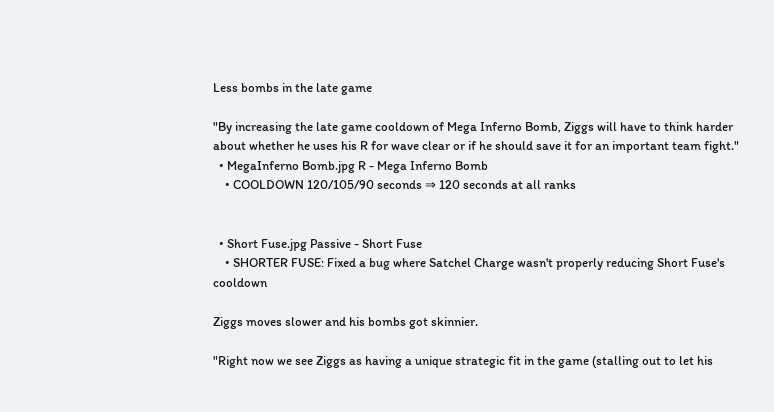Less bombs in the late game

"By increasing the late game cooldown of Mega Inferno Bomb, Ziggs will have to think harder about whether he uses his R for wave clear or if he should save it for an important team fight."
  • MegaInferno Bomb.jpg R - Mega Inferno Bomb
    • COOLDOWN 120/105/90 seconds ⇒ 120 seconds at all ranks


  • Short Fuse.jpg Passive - Short Fuse
    • SHORTER FUSE: Fixed a bug where Satchel Charge wasn't properly reducing Short Fuse's cooldown

Ziggs moves slower and his bombs got skinnier.

"Right now we see Ziggs as having a unique strategic fit in the game (stalling out to let his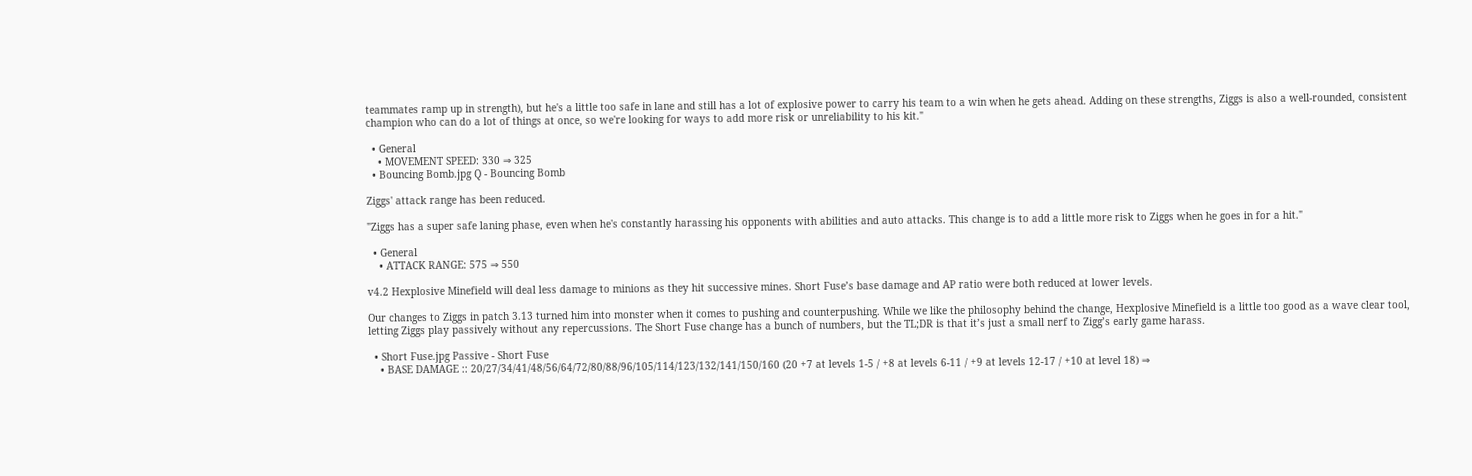teammates ramp up in strength), but he's a little too safe in lane and still has a lot of explosive power to carry his team to a win when he gets ahead. Adding on these strengths, Ziggs is also a well-rounded, consistent champion who can do a lot of things at once, so we're looking for ways to add more risk or unreliability to his kit."

  • General
    • MOVEMENT SPEED: 330 ⇒ 325
  • Bouncing Bomb.jpg Q - Bouncing Bomb

Ziggs' attack range has been reduced.

"Ziggs has a super safe laning phase, even when he's constantly harassing his opponents with abilities and auto attacks. This change is to add a little more risk to Ziggs when he goes in for a hit."

  • General
    • ATTACK RANGE: 575 ⇒ 550

v4.2 Hexplosive Minefield will deal less damage to minions as they hit successive mines. Short Fuse’s base damage and AP ratio were both reduced at lower levels.

Our changes to Ziggs in patch 3.13 turned him into monster when it comes to pushing and counterpushing. While we like the philosophy behind the change, Hexplosive Minefield is a little too good as a wave clear tool, letting Ziggs play passively without any repercussions. The Short Fuse change has a bunch of numbers, but the TL;DR is that it’s just a small nerf to Zigg’s early game harass.

  • Short Fuse.jpg Passive - Short Fuse
    • BASE DAMAGE :: 20/27/34/41/48/56/64/72/80/88/96/105/114/123/132/141/150/160 (20 +7 at levels 1-5 / +8 at levels 6-11 / +9 at levels 12-17 / +10 at level 18) ⇒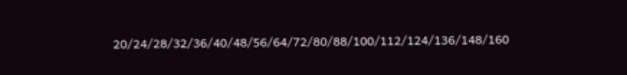20/24/28/32/36/40/48/56/64/72/80/88/100/112/124/136/148/160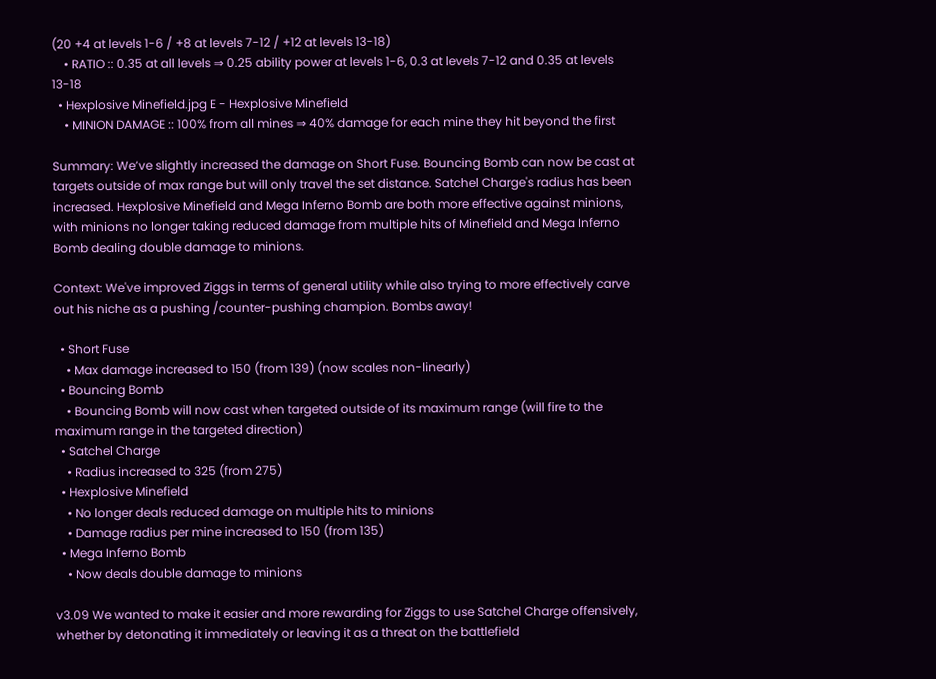(20 +4 at levels 1-6 / +8 at levels 7-12 / +12 at levels 13-18)
    • RATIO :: 0.35 at all levels ⇒ 0.25 ability power at levels 1-6, 0.3 at levels 7-12 and 0.35 at levels 13-18
  • Hexplosive Minefield.jpg E - Hexplosive Minefield
    • MINION DAMAGE :: 100% from all mines ⇒ 40% damage for each mine they hit beyond the first

Summary: We’ve slightly increased the damage on Short Fuse. Bouncing Bomb can now be cast at targets outside of max range but will only travel the set distance. Satchel Charge's radius has been increased. Hexplosive Minefield and Mega Inferno Bomb are both more effective against minions, with minions no longer taking reduced damage from multiple hits of Minefield and Mega Inferno Bomb dealing double damage to minions.

Context: We've improved Ziggs in terms of general utility while also trying to more effectively carve out his niche as a pushing /counter-pushing champion. Bombs away!

  • Short Fuse
    • Max damage increased to 150 (from 139) (now scales non-linearly)
  • Bouncing Bomb
    • Bouncing Bomb will now cast when targeted outside of its maximum range (will fire to the maximum range in the targeted direction)
  • Satchel Charge
    • Radius increased to 325 (from 275)
  • Hexplosive Minefield
    • No longer deals reduced damage on multiple hits to minions
    • Damage radius per mine increased to 150 (from 135)
  • Mega Inferno Bomb
    • Now deals double damage to minions

v3.09 We wanted to make it easier and more rewarding for Ziggs to use Satchel Charge offensively, whether by detonating it immediately or leaving it as a threat on the battlefield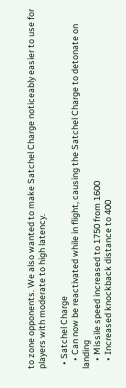to zone opponents. We also wanted to make Satchel Charge noticeably easier to use for players with moderate to high latency.

  • Satchel Charge
    • Can now be reactivated while in flight, causing the Satchel Charge to detonate on landing
    • Missile speed increased to 1750 from 1600
    • Increased knockback distance to 400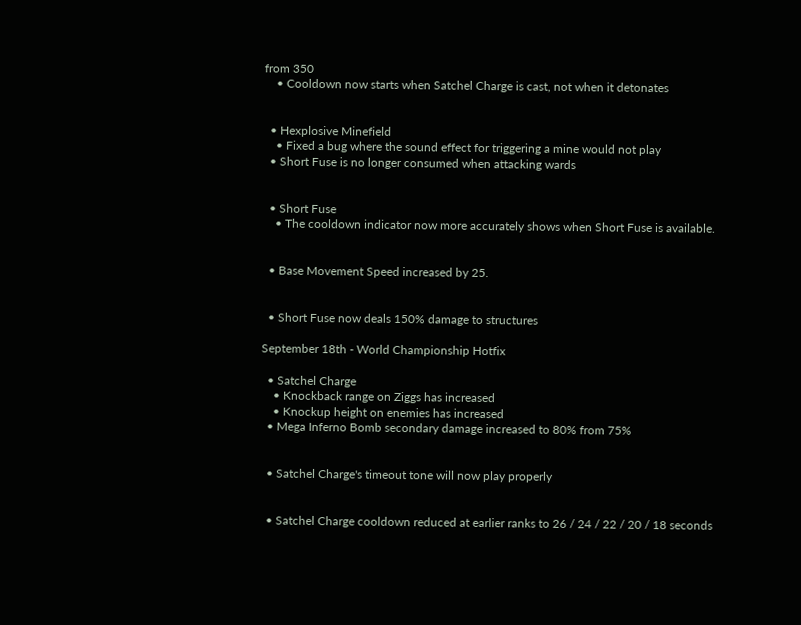from 350
    • Cooldown now starts when Satchel Charge is cast, not when it detonates


  • Hexplosive Minefield
    • Fixed a bug where the sound effect for triggering a mine would not play
  • Short Fuse is no longer consumed when attacking wards


  • Short Fuse
    • The cooldown indicator now more accurately shows when Short Fuse is available.


  • Base Movement Speed increased by 25.


  • Short Fuse now deals 150% damage to structures

September 18th - World Championship Hotfix

  • Satchel Charge
    • Knockback range on Ziggs has increased
    • Knockup height on enemies has increased
  • Mega Inferno Bomb secondary damage increased to 80% from 75%


  • Satchel Charge's timeout tone will now play properly


  • Satchel Charge cooldown reduced at earlier ranks to 26 / 24 / 22 / 20 / 18 seconds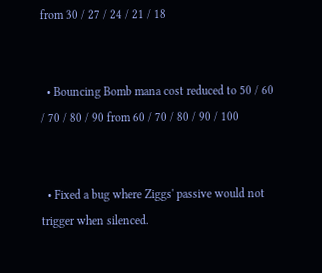from 30 / 27 / 24 / 21 / 18


  • Bouncing Bomb mana cost reduced to 50 / 60 / 70 / 80 / 90 from 60 / 70 / 80 / 90 / 100


  • Fixed a bug where Ziggs' passive would not trigger when silenced.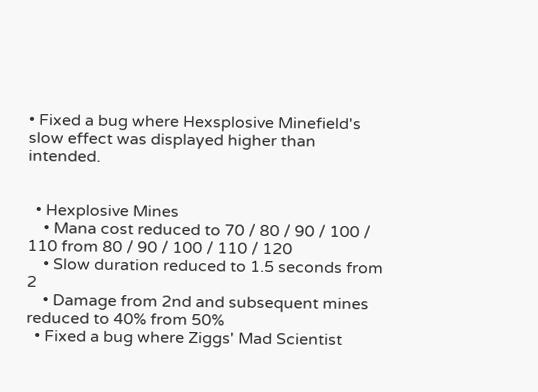• Fixed a bug where Hexsplosive Minefield's slow effect was displayed higher than intended.


  • Hexplosive Mines
    • Mana cost reduced to 70 / 80 / 90 / 100 / 110 from 80 / 90 / 100 / 110 / 120
    • Slow duration reduced to 1.5 seconds from 2
    • Damage from 2nd and subsequent mines reduced to 40% from 50%
  • Fixed a bug where Ziggs' Mad Scientist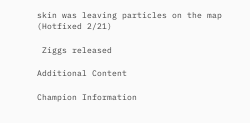skin was leaving particles on the map (Hotfixed 2/21)

 Ziggs released

Additional Content

Champion Information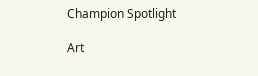Champion Spotlight

Art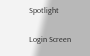Spotlight

Login Screen